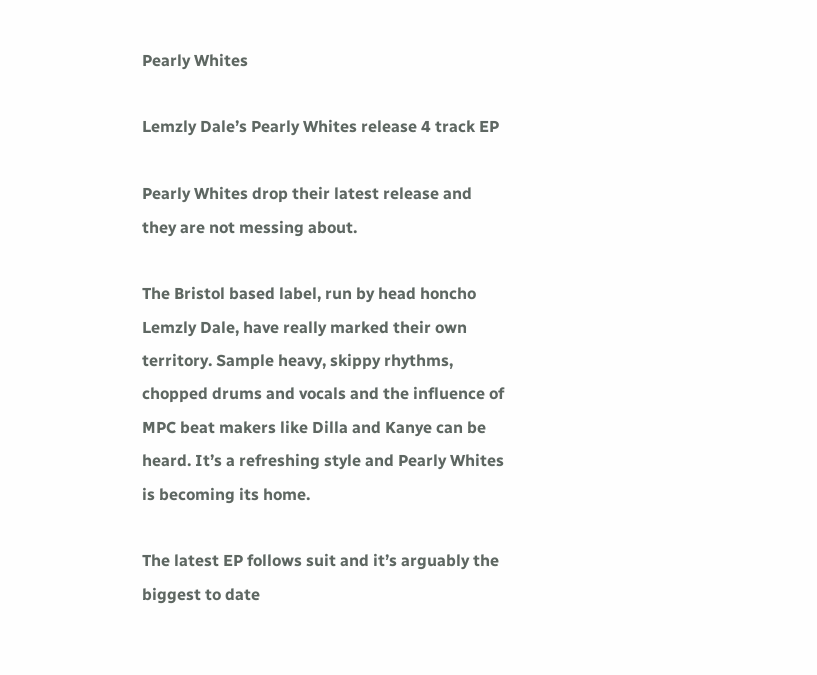Pearly Whites

Lemzly Dale’s Pearly Whites release 4 track EP

Pearly Whites drop their latest release and they are not messing about.

The Bristol based label, run by head honcho Lemzly Dale, have really marked their own territory. Sample heavy, skippy rhythms, chopped drums and vocals and the influence of MPC beat makers like Dilla and Kanye can be heard. It’s a refreshing style and Pearly Whites is becoming its home.

The latest EP follows suit and it’s arguably the biggest to date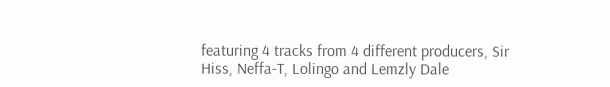featuring 4 tracks from 4 different producers, Sir Hiss, Neffa-T, Lolingo and Lemzly Dale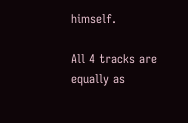himself.

All 4 tracks are equally as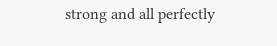strong and all perfectly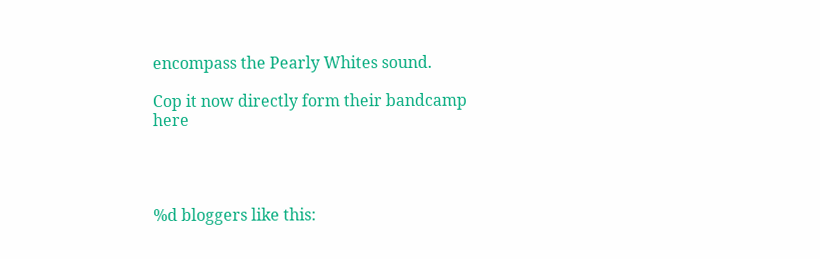encompass the Pearly Whites sound.

Cop it now directly form their bandcamp here




%d bloggers like this: